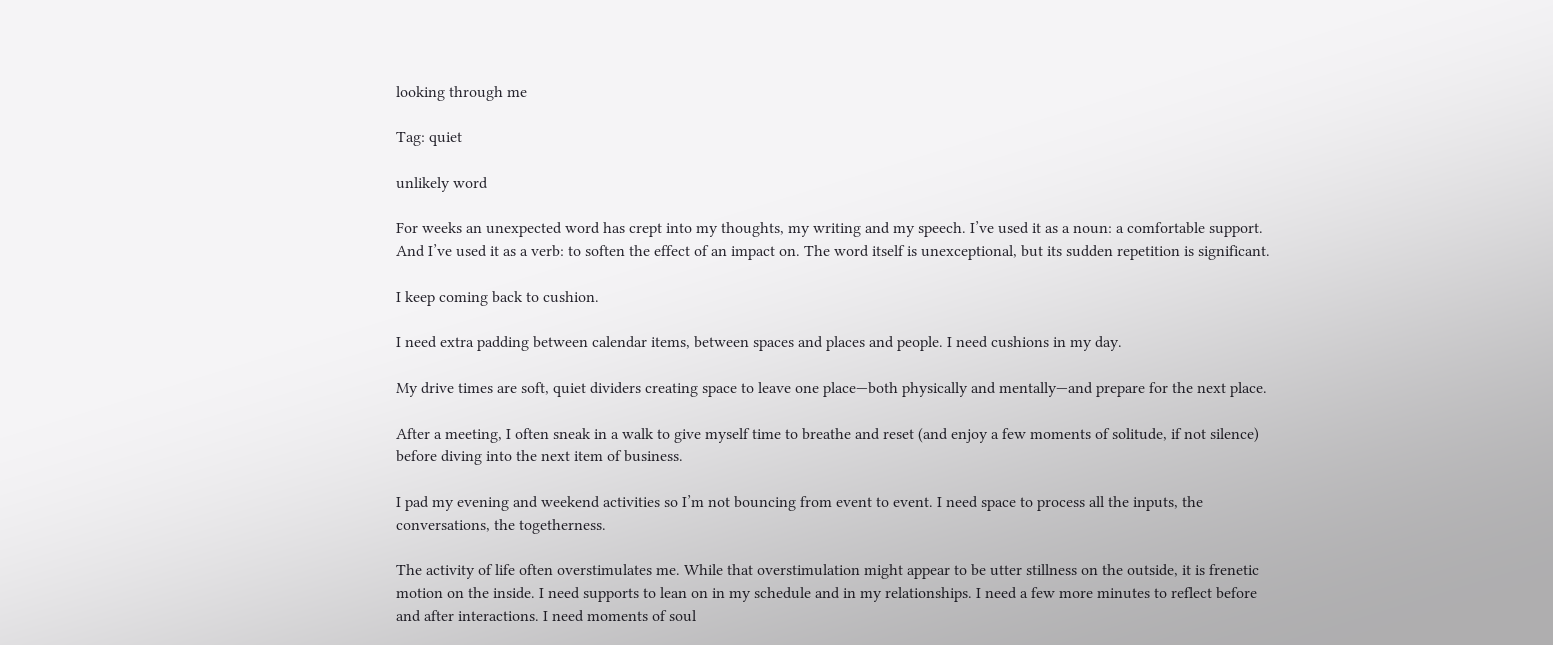looking through me

Tag: quiet

unlikely word

For weeks an unexpected word has crept into my thoughts, my writing and my speech. I’ve used it as a noun: a comfortable support. And I’ve used it as a verb: to soften the effect of an impact on. The word itself is unexceptional, but its sudden repetition is significant.

I keep coming back to cushion.

I need extra padding between calendar items, between spaces and places and people. I need cushions in my day.

My drive times are soft, quiet dividers creating space to leave one place—both physically and mentally—and prepare for the next place.

After a meeting, I often sneak in a walk to give myself time to breathe and reset (and enjoy a few moments of solitude, if not silence) before diving into the next item of business.

I pad my evening and weekend activities so I’m not bouncing from event to event. I need space to process all the inputs, the conversations, the togetherness.

The activity of life often overstimulates me. While that overstimulation might appear to be utter stillness on the outside, it is frenetic motion on the inside. I need supports to lean on in my schedule and in my relationships. I need a few more minutes to reflect before and after interactions. I need moments of soul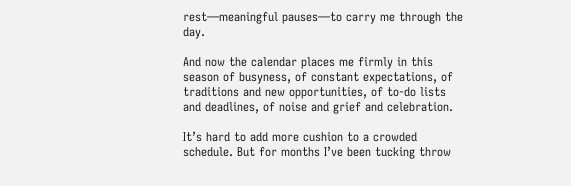rest—meaningful pauses—to carry me through the day.

And now the calendar places me firmly in this season of busyness, of constant expectations, of traditions and new opportunities, of to-do lists and deadlines, of noise and grief and celebration.

It’s hard to add more cushion to a crowded schedule. But for months I’ve been tucking throw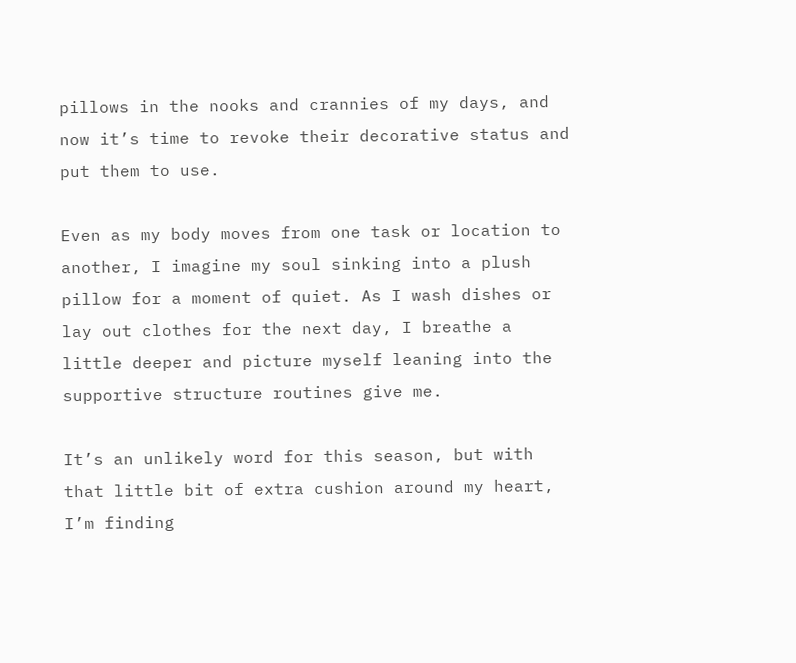pillows in the nooks and crannies of my days, and now it’s time to revoke their decorative status and put them to use.

Even as my body moves from one task or location to another, I imagine my soul sinking into a plush pillow for a moment of quiet. As I wash dishes or lay out clothes for the next day, I breathe a little deeper and picture myself leaning into the supportive structure routines give me.

It’s an unlikely word for this season, but with that little bit of extra cushion around my heart, I’m finding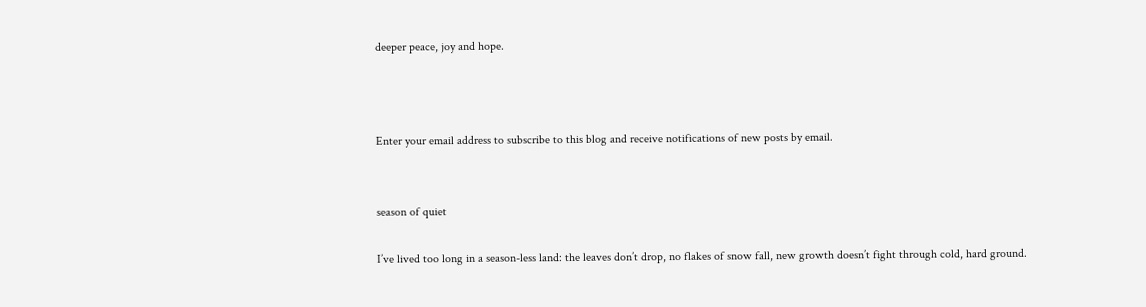deeper peace, joy and hope.



Enter your email address to subscribe to this blog and receive notifications of new posts by email.


season of quiet

I’ve lived too long in a season-less land: the leaves don’t drop, no flakes of snow fall, new growth doesn’t fight through cold, hard ground.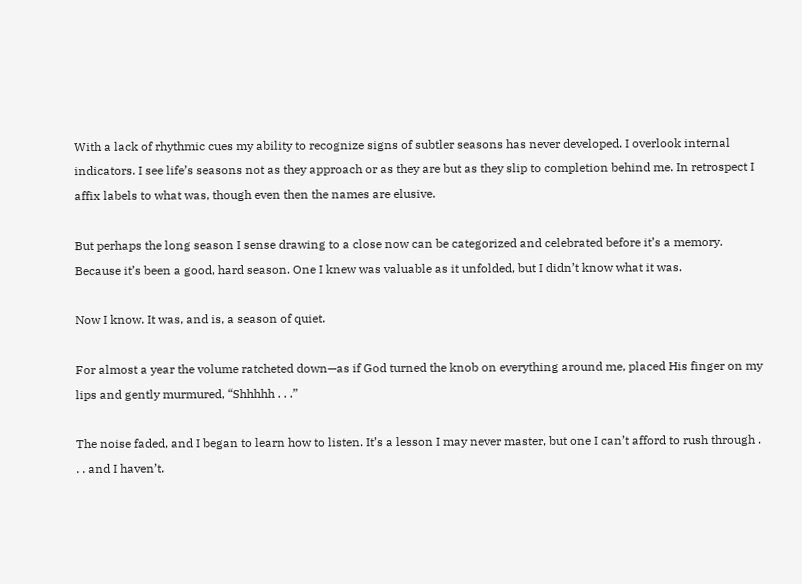With a lack of rhythmic cues my ability to recognize signs of subtler seasons has never developed. I overlook internal indicators. I see life’s seasons not as they approach or as they are but as they slip to completion behind me. In retrospect I affix labels to what was, though even then the names are elusive.

But perhaps the long season I sense drawing to a close now can be categorized and celebrated before it’s a memory. Because it’s been a good, hard season. One I knew was valuable as it unfolded, but I didn’t know what it was.

Now I know. It was, and is, a season of quiet.

For almost a year the volume ratcheted down—as if God turned the knob on everything around me, placed His finger on my lips and gently murmured, “Shhhhh . . .”

The noise faded, and I began to learn how to listen. It’s a lesson I may never master, but one I can’t afford to rush through . . . and I haven’t.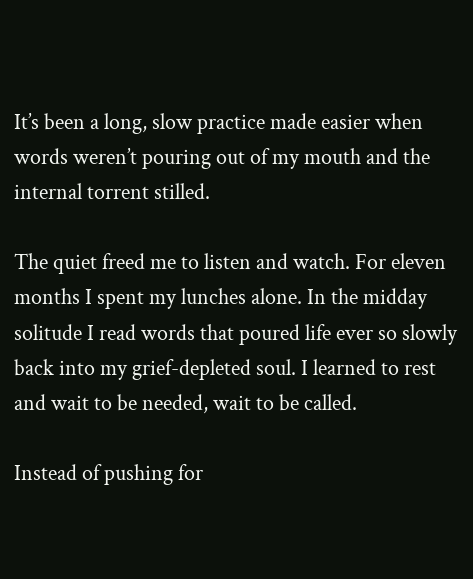It’s been a long, slow practice made easier when words weren’t pouring out of my mouth and the internal torrent stilled.

The quiet freed me to listen and watch. For eleven months I spent my lunches alone. In the midday solitude I read words that poured life ever so slowly back into my grief-depleted soul. I learned to rest and wait to be needed, wait to be called.

Instead of pushing for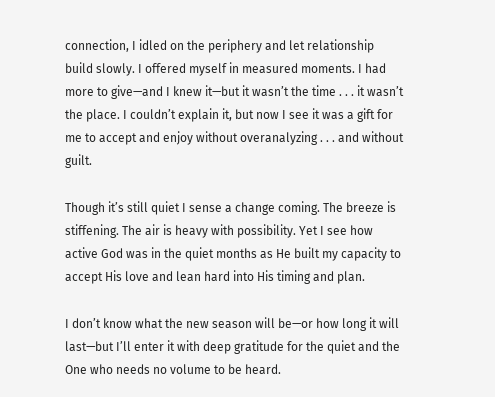connection, I idled on the periphery and let relationship build slowly. I offered myself in measured moments. I had more to give—and I knew it—but it wasn’t the time . . . it wasn’t the place. I couldn’t explain it, but now I see it was a gift for me to accept and enjoy without overanalyzing . . . and without guilt.

Though it’s still quiet I sense a change coming. The breeze is stiffening. The air is heavy with possibility. Yet I see how active God was in the quiet months as He built my capacity to accept His love and lean hard into His timing and plan.

I don’t know what the new season will be—or how long it will last—but I’ll enter it with deep gratitude for the quiet and the One who needs no volume to be heard.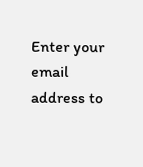Enter your email address to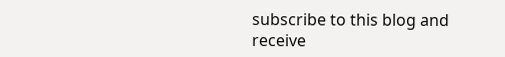subscribe to this blog and receive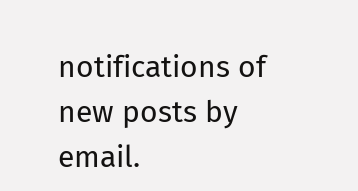notifications of new posts by email.